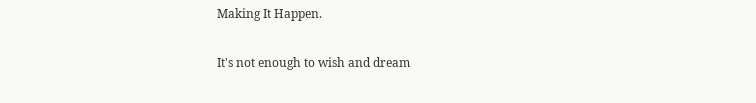Making It Happen.

It's not enough to wish and dream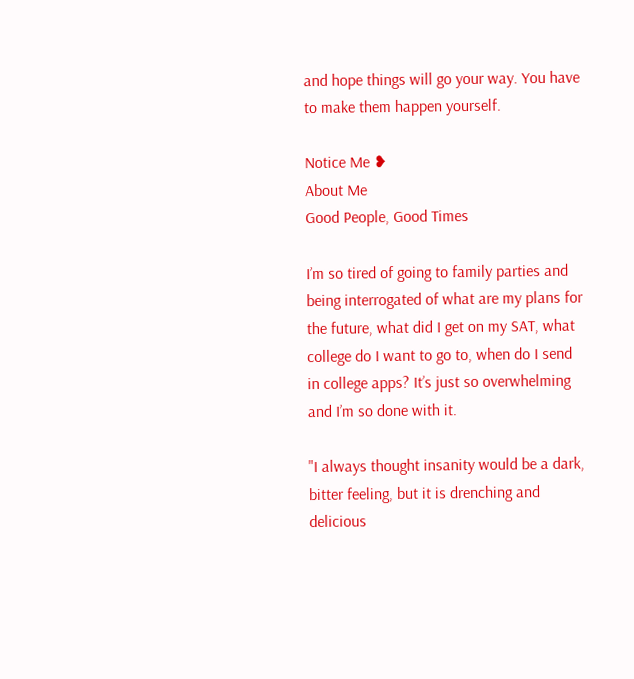and hope things will go your way. You have to make them happen yourself.

Notice Me ❥
About Me
Good People, Good Times

I’m so tired of going to family parties and being interrogated of what are my plans for the future, what did I get on my SAT, what college do I want to go to, when do I send in college apps? It’s just so overwhelming and I’m so done with it.

"I always thought insanity would be a dark, bitter feeling, but it is drenching and delicious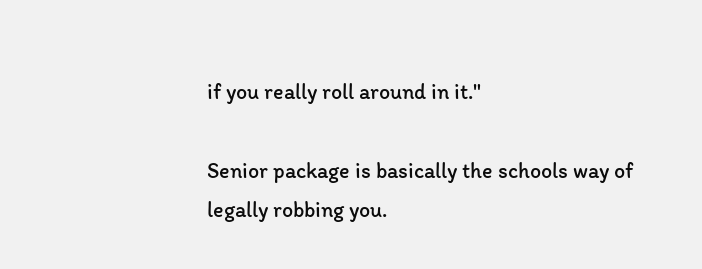if you really roll around in it."

Senior package is basically the schools way of legally robbing you.